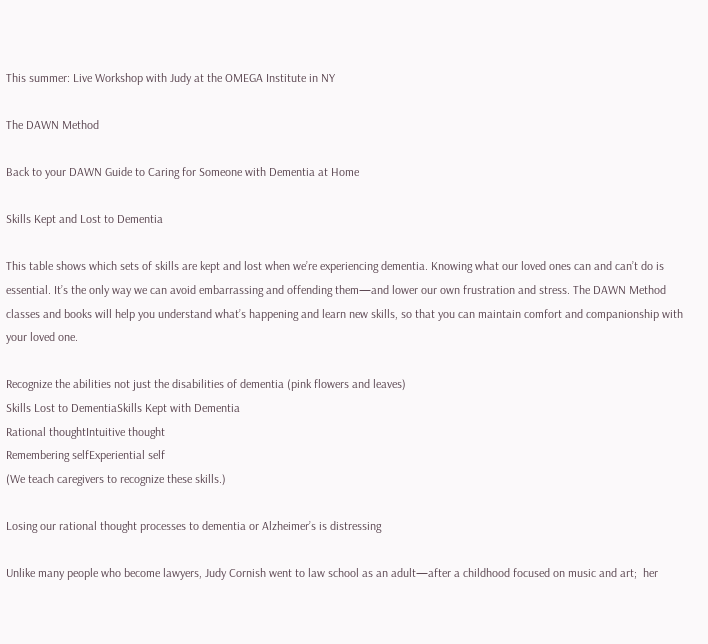This summer: Live Workshop with Judy at the OMEGA Institute in NY

The DAWN Method

Back to your DAWN Guide to Caring for Someone with Dementia at Home

Skills Kept and Lost to Dementia

This table shows which sets of skills are kept and lost when we’re experiencing dementia. Knowing what our loved ones can and can’t do is essential. It’s the only way we can avoid embarrassing and offending them—and lower our own frustration and stress. The DAWN Method classes and books will help you understand what’s happening and learn new skills, so that you can maintain comfort and companionship with your loved one.

Recognize the abilities not just the disabilities of dementia (pink flowers and leaves)
Skills Lost to DementiaSkills Kept with Dementia
Rational thoughtIntuitive thought
Remembering selfExperiential self
(We teach caregivers to recognize these skills.)

Losing our rational thought processes to dementia or Alzheimer’s is distressing

Unlike many people who become lawyers, Judy Cornish went to law school as an adult—after a childhood focused on music and art;  her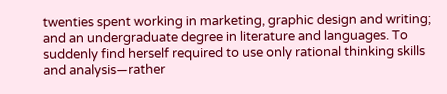twenties spent working in marketing, graphic design and writing; and an undergraduate degree in literature and languages. To suddenly find herself required to use only rational thinking skills and analysis—rather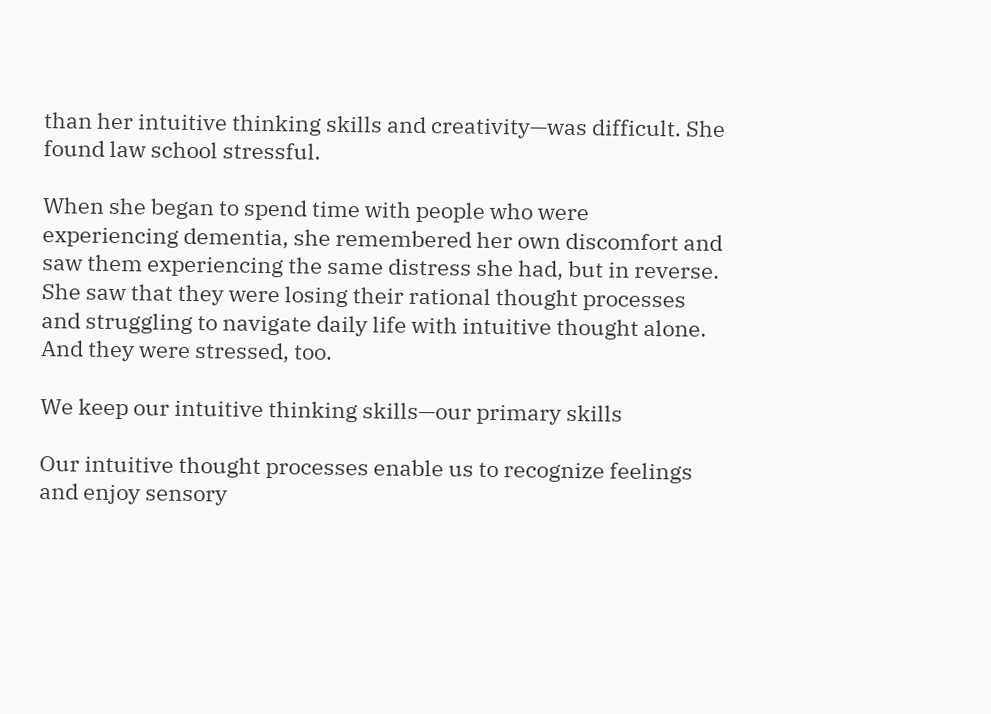than her intuitive thinking skills and creativity—was difficult. She found law school stressful.

When she began to spend time with people who were experiencing dementia, she remembered her own discomfort and saw them experiencing the same distress she had, but in reverse. She saw that they were losing their rational thought processes and struggling to navigate daily life with intuitive thought alone. And they were stressed, too.

We keep our intuitive thinking skills—our primary skills

Our intuitive thought processes enable us to recognize feelings and enjoy sensory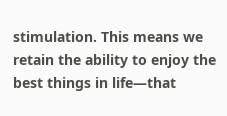stimulation. This means we retain the ability to enjoy the best things in life—that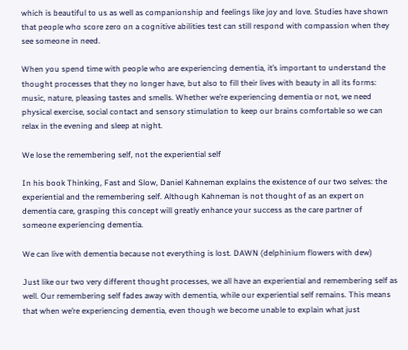which is beautiful to us as well as companionship and feelings like joy and love. Studies have shown that people who score zero on a cognitive abilities test can still respond with compassion when they see someone in need.

When you spend time with people who are experiencing dementia, it’s important to understand the thought processes that they no longer have, but also to fill their lives with beauty in all its forms: music, nature, pleasing tastes and smells. Whether we’re experiencing dementia or not, we need physical exercise, social contact and sensory stimulation to keep our brains comfortable so we can relax in the evening and sleep at night.

We lose the remembering self, not the experiential self

In his book Thinking, Fast and Slow, Daniel Kahneman explains the existence of our two selves: the experiential and the remembering self. Although Kahneman is not thought of as an expert on dementia care, grasping this concept will greatly enhance your success as the care partner of someone experiencing dementia.

We can live with dementia because not everything is lost. DAWN (delphinium flowers with dew)

Just like our two very different thought processes, we all have an experiential and remembering self as well. Our remembering self fades away with dementia, while our experiential self remains. This means that when we’re experiencing dementia, even though we become unable to explain what just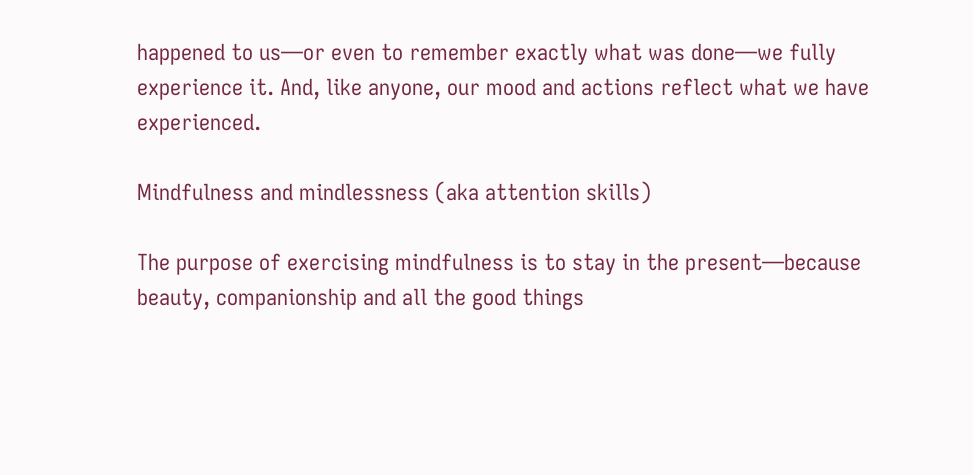happened to us—or even to remember exactly what was done—we fully experience it. And, like anyone, our mood and actions reflect what we have experienced.

Mindfulness and mindlessness (aka attention skills)

The purpose of exercising mindfulness is to stay in the present—because beauty, companionship and all the good things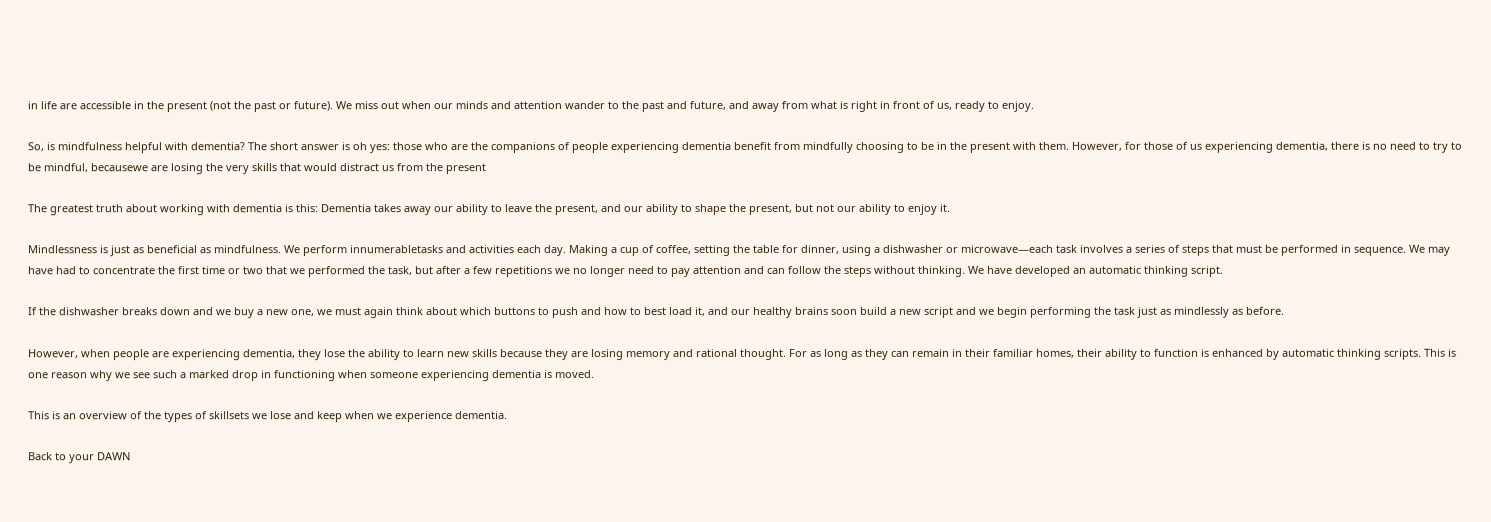in life are accessible in the present (not the past or future). We miss out when our minds and attention wander to the past and future, and away from what is right in front of us, ready to enjoy.

So, is mindfulness helpful with dementia? The short answer is oh yes: those who are the companions of people experiencing dementia benefit from mindfully choosing to be in the present with them. However, for those of us experiencing dementia, there is no need to try to be mindful, becausewe are losing the very skills that would distract us from the present

The greatest truth about working with dementia is this: Dementia takes away our ability to leave the present, and our ability to shape the present, but not our ability to enjoy it.

Mindlessness is just as beneficial as mindfulness. We perform innumerabletasks and activities each day. Making a cup of coffee, setting the table for dinner, using a dishwasher or microwave—each task involves a series of steps that must be performed in sequence. We may have had to concentrate the first time or two that we performed the task, but after a few repetitions we no longer need to pay attention and can follow the steps without thinking. We have developed an automatic thinking script.

If the dishwasher breaks down and we buy a new one, we must again think about which buttons to push and how to best load it, and our healthy brains soon build a new script and we begin performing the task just as mindlessly as before.

However, when people are experiencing dementia, they lose the ability to learn new skills because they are losing memory and rational thought. For as long as they can remain in their familiar homes, their ability to function is enhanced by automatic thinking scripts. This is one reason why we see such a marked drop in functioning when someone experiencing dementia is moved.

This is an overview of the types of skillsets we lose and keep when we experience dementia.

Back to your DAWN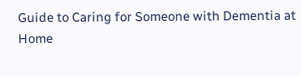Guide to Caring for Someone with Dementia at Home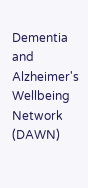Dementia and Alzheimer's Wellbeing Network (DAWN)